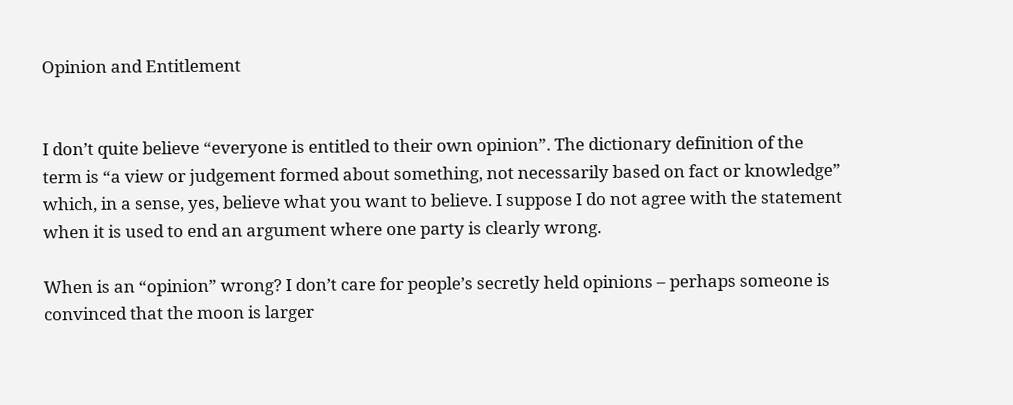Opinion and Entitlement


I don’t quite believe “everyone is entitled to their own opinion”. The dictionary definition of the term is “a view or judgement formed about something, not necessarily based on fact or knowledge” which, in a sense, yes, believe what you want to believe. I suppose I do not agree with the statement when it is used to end an argument where one party is clearly wrong.

When is an “opinion” wrong? I don’t care for people’s secretly held opinions – perhaps someone is convinced that the moon is larger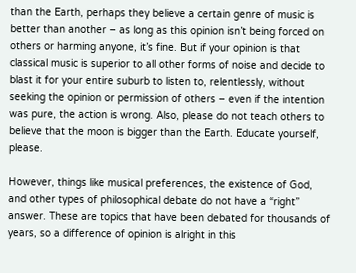than the Earth, perhaps they believe a certain genre of music is better than another – as long as this opinion isn’t being forced on others or harming anyone, it’s fine. But if your opinion is that classical music is superior to all other forms of noise and decide to blast it for your entire suburb to listen to, relentlessly, without seeking the opinion or permission of others – even if the intention was pure, the action is wrong. Also, please do not teach others to believe that the moon is bigger than the Earth. Educate yourself, please.

However, things like musical preferences, the existence of God, and other types of philosophical debate do not have a “right” answer. These are topics that have been debated for thousands of years, so a difference of opinion is alright in this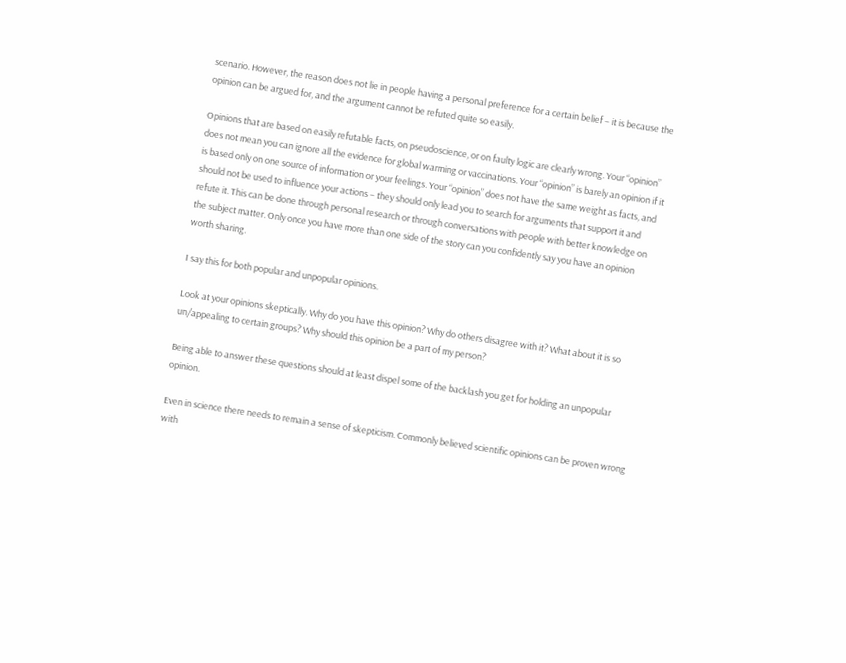scenario. However, the reason does not lie in people having a personal preference for a certain belief – it is because the opinion can be argued for, and the argument cannot be refuted quite so easily.

Opinions that are based on easily refutable facts, on pseudoscience, or on faulty logic are clearly wrong. Your “opinion” does not mean you can ignore all the evidence for global warming or vaccinations. Your “opinion” is barely an opinion if it is based only on one source of information or your feelings. Your “opinion” does not have the same weight as facts, and should not be used to influence your actions – they should only lead you to search for arguments that support it and refute it. This can be done through personal research or through conversations with people with better knowledge on the subject matter. Only once you have more than one side of the story can you confidently say you have an opinion worth sharing.

I say this for both popular and unpopular opinions.

Look at your opinions skeptically. Why do you have this opinion? Why do others disagree with it? What about it is so un/appealing to certain groups? Why should this opinion be a part of my person?

Being able to answer these questions should at least dispel some of the backlash you get for holding an unpopular opinion.

Even in science there needs to remain a sense of skepticism. Commonly believed scientific opinions can be proven wrong with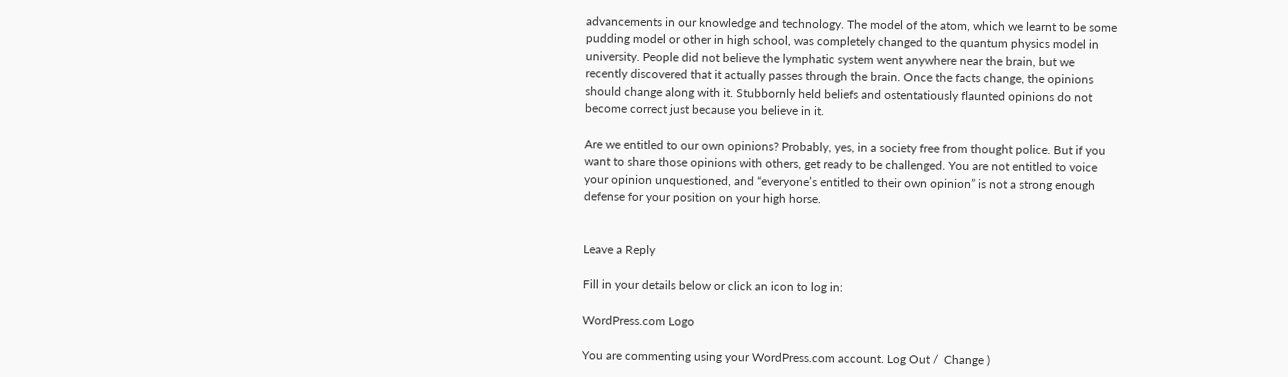advancements in our knowledge and technology. The model of the atom, which we learnt to be some pudding model or other in high school, was completely changed to the quantum physics model in university. People did not believe the lymphatic system went anywhere near the brain, but we recently discovered that it actually passes through the brain. Once the facts change, the opinions should change along with it. Stubbornly held beliefs and ostentatiously flaunted opinions do not become correct just because you believe in it.

Are we entitled to our own opinions? Probably, yes, in a society free from thought police. But if you want to share those opinions with others, get ready to be challenged. You are not entitled to voice your opinion unquestioned, and “everyone’s entitled to their own opinion” is not a strong enough defense for your position on your high horse.


Leave a Reply

Fill in your details below or click an icon to log in:

WordPress.com Logo

You are commenting using your WordPress.com account. Log Out /  Change )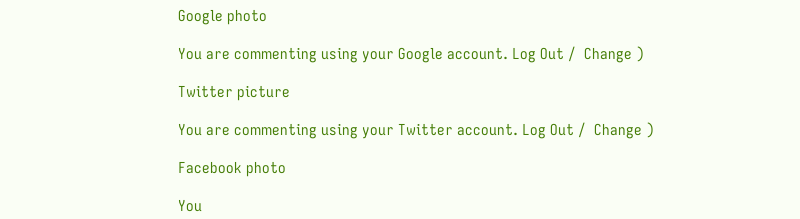Google photo

You are commenting using your Google account. Log Out /  Change )

Twitter picture

You are commenting using your Twitter account. Log Out /  Change )

Facebook photo

You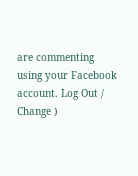are commenting using your Facebook account. Log Out /  Change )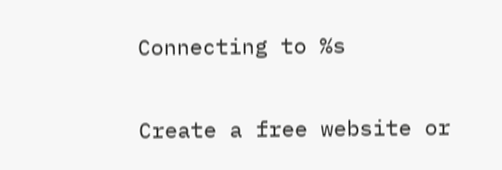Connecting to %s

Create a free website or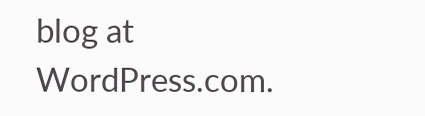blog at WordPress.com.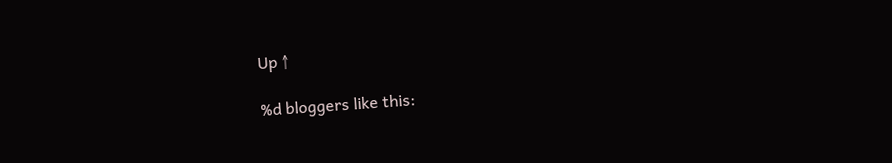Up ↑

%d bloggers like this: